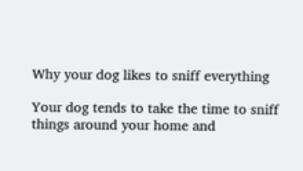Why your dog likes to sniff everything

Your dog tends to take the time to sniff things around your home and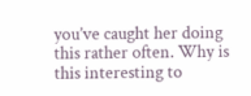you’ve caught her doing this rather often. Why is this interesting to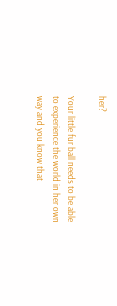her?

Your little fur ball needs to be able to experience the world in her own way and you know that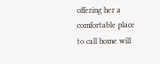offering her a comfortable place to call home will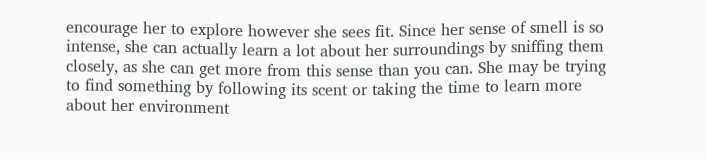encourage her to explore however she sees fit. Since her sense of smell is so intense, she can actually learn a lot about her surroundings by sniffing them closely, as she can get more from this sense than you can. She may be trying to find something by following its scent or taking the time to learn more about her environment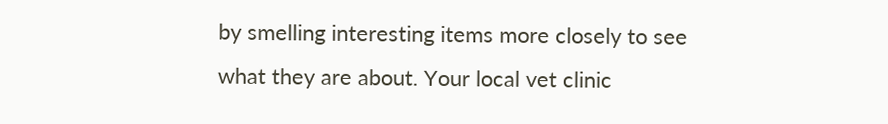by smelling interesting items more closely to see what they are about. Your local vet clinic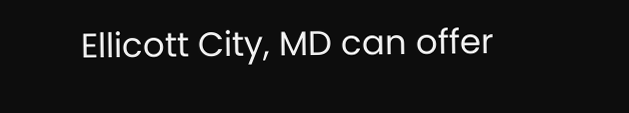Ellicott City, MD can offer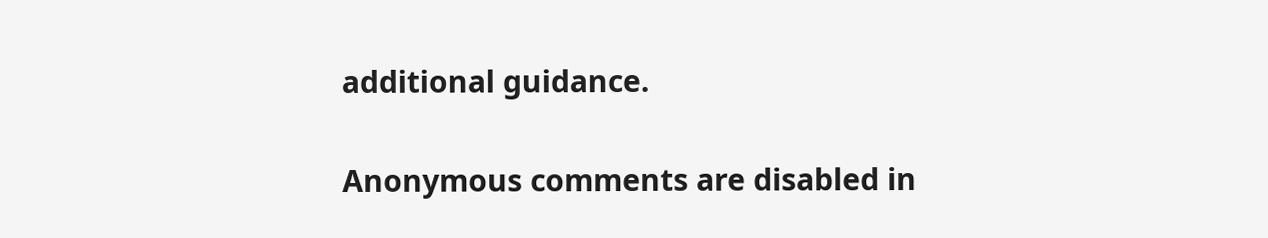additional guidance.


Anonymous comments are disabled in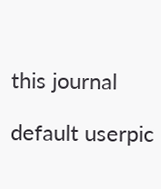this journal

default userpic